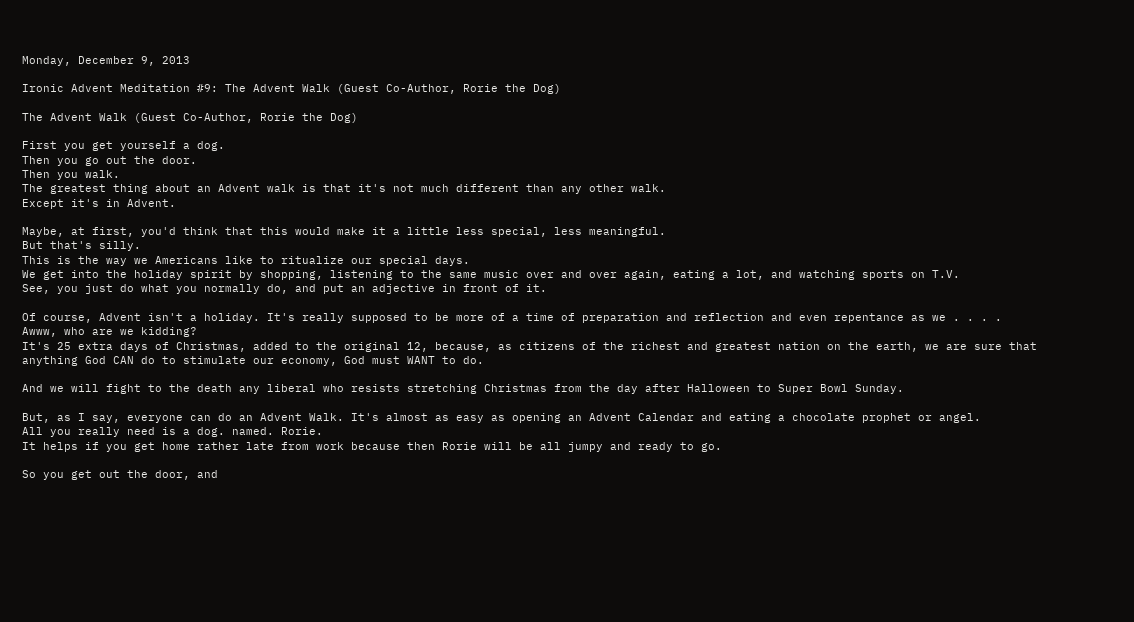Monday, December 9, 2013

Ironic Advent Meditation #9: The Advent Walk (Guest Co-Author, Rorie the Dog)

The Advent Walk (Guest Co-Author, Rorie the Dog)

First you get yourself a dog.
Then you go out the door.
Then you walk.
The greatest thing about an Advent walk is that it's not much different than any other walk.
Except it's in Advent.

Maybe, at first, you'd think that this would make it a little less special, less meaningful.
But that's silly.
This is the way we Americans like to ritualize our special days.
We get into the holiday spirit by shopping, listening to the same music over and over again, eating a lot, and watching sports on T.V.
See, you just do what you normally do, and put an adjective in front of it.

Of course, Advent isn't a holiday. It's really supposed to be more of a time of preparation and reflection and even repentance as we . . . .
Awww, who are we kidding?
It's 25 extra days of Christmas, added to the original 12, because, as citizens of the richest and greatest nation on the earth, we are sure that anything God CAN do to stimulate our economy, God must WANT to do.

And we will fight to the death any liberal who resists stretching Christmas from the day after Halloween to Super Bowl Sunday.

But, as I say, everyone can do an Advent Walk. It's almost as easy as opening an Advent Calendar and eating a chocolate prophet or angel.
All you really need is a dog. named. Rorie.
It helps if you get home rather late from work because then Rorie will be all jumpy and ready to go.

So you get out the door, and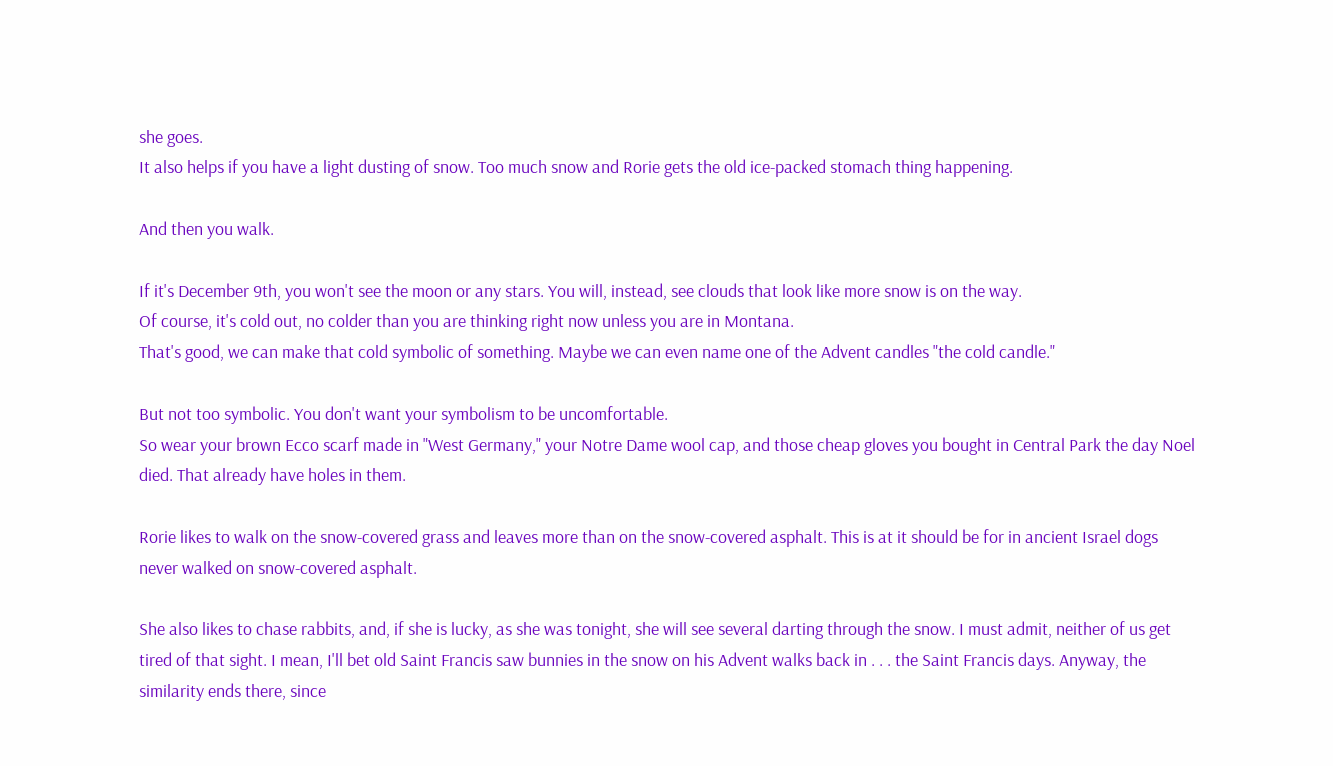she goes.
It also helps if you have a light dusting of snow. Too much snow and Rorie gets the old ice-packed stomach thing happening.

And then you walk.

If it's December 9th, you won't see the moon or any stars. You will, instead, see clouds that look like more snow is on the way.
Of course, it's cold out, no colder than you are thinking right now unless you are in Montana.
That's good, we can make that cold symbolic of something. Maybe we can even name one of the Advent candles "the cold candle."

But not too symbolic. You don't want your symbolism to be uncomfortable.
So wear your brown Ecco scarf made in "West Germany," your Notre Dame wool cap, and those cheap gloves you bought in Central Park the day Noel died. That already have holes in them.

Rorie likes to walk on the snow-covered grass and leaves more than on the snow-covered asphalt. This is at it should be for in ancient Israel dogs never walked on snow-covered asphalt.

She also likes to chase rabbits, and, if she is lucky, as she was tonight, she will see several darting through the snow. I must admit, neither of us get tired of that sight. I mean, I'll bet old Saint Francis saw bunnies in the snow on his Advent walks back in . . . the Saint Francis days. Anyway, the similarity ends there, since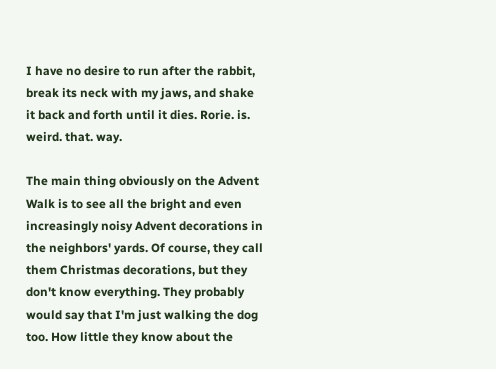I have no desire to run after the rabbit, break its neck with my jaws, and shake it back and forth until it dies. Rorie. is. weird. that. way.

The main thing obviously on the Advent Walk is to see all the bright and even increasingly noisy Advent decorations in the neighbors' yards. Of course, they call them Christmas decorations, but they don't know everything. They probably would say that I'm just walking the dog too. How little they know about the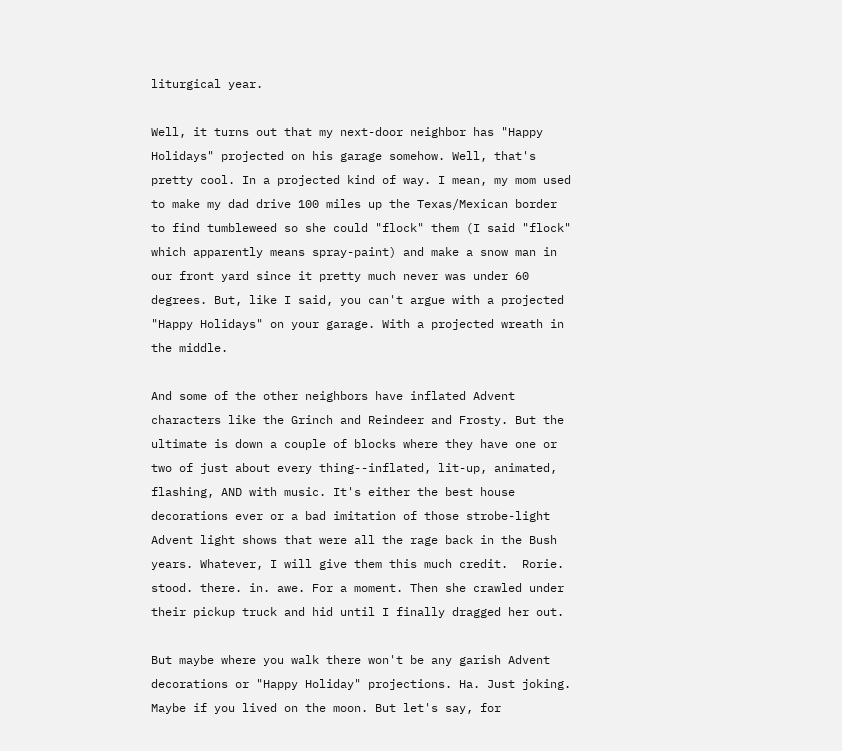liturgical year.

Well, it turns out that my next-door neighbor has "Happy Holidays" projected on his garage somehow. Well, that's pretty cool. In a projected kind of way. I mean, my mom used to make my dad drive 100 miles up the Texas/Mexican border to find tumbleweed so she could "flock" them (I said "flock" which apparently means spray-paint) and make a snow man in our front yard since it pretty much never was under 60 degrees. But, like I said, you can't argue with a projected "Happy Holidays" on your garage. With a projected wreath in the middle.

And some of the other neighbors have inflated Advent characters like the Grinch and Reindeer and Frosty. But the ultimate is down a couple of blocks where they have one or two of just about every thing--inflated, lit-up, animated, flashing, AND with music. It's either the best house decorations ever or a bad imitation of those strobe-light Advent light shows that were all the rage back in the Bush years. Whatever, I will give them this much credit.  Rorie. stood. there. in. awe. For a moment. Then she crawled under their pickup truck and hid until I finally dragged her out.

But maybe where you walk there won't be any garish Advent decorations or "Happy Holiday" projections. Ha. Just joking. Maybe if you lived on the moon. But let's say, for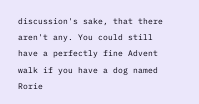discussion's sake, that there aren't any. You could still have a perfectly fine Advent walk if you have a dog named Rorie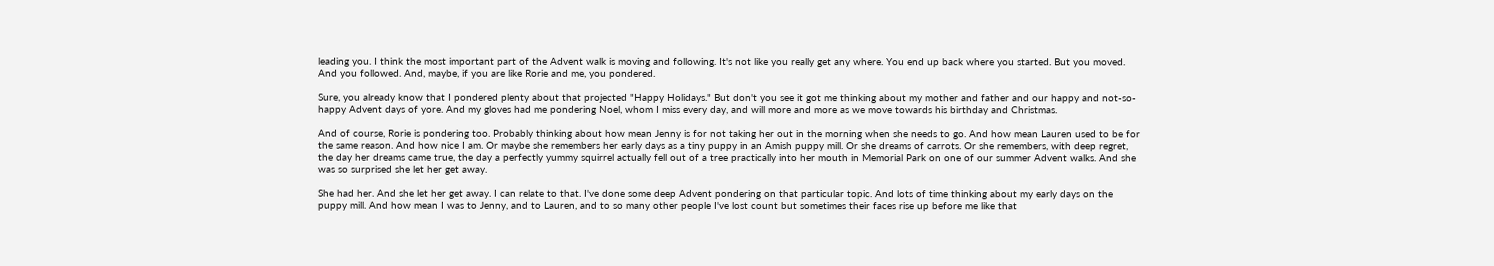leading you. I think the most important part of the Advent walk is moving and following. It's not like you really get any where. You end up back where you started. But you moved. And you followed. And, maybe, if you are like Rorie and me, you pondered.

Sure, you already know that I pondered plenty about that projected "Happy Holidays." But don't you see it got me thinking about my mother and father and our happy and not-so-happy Advent days of yore. And my gloves had me pondering Noel, whom I miss every day, and will more and more as we move towards his birthday and Christmas.

And of course, Rorie is pondering too. Probably thinking about how mean Jenny is for not taking her out in the morning when she needs to go. And how mean Lauren used to be for the same reason. And how nice I am. Or maybe she remembers her early days as a tiny puppy in an Amish puppy mill. Or she dreams of carrots. Or she remembers, with deep regret, the day her dreams came true, the day a perfectly yummy squirrel actually fell out of a tree practically into her mouth in Memorial Park on one of our summer Advent walks. And she was so surprised she let her get away.

She had her. And she let her get away. I can relate to that. I've done some deep Advent pondering on that particular topic. And lots of time thinking about my early days on the puppy mill. And how mean I was to Jenny, and to Lauren, and to so many other people I've lost count but sometimes their faces rise up before me like that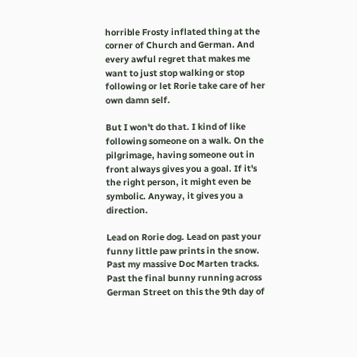horrible Frosty inflated thing at the corner of Church and German. And every awful regret that makes me want to just stop walking or stop following or let Rorie take care of her own damn self.

But I won't do that. I kind of like following someone on a walk. On the pilgrimage, having someone out in front always gives you a goal. If it's the right person, it might even be symbolic. Anyway, it gives you a direction.

Lead on Rorie dog. Lead on past your funny little paw prints in the snow. Past my massive Doc Marten tracks. Past the final bunny running across German Street on this the 9th day of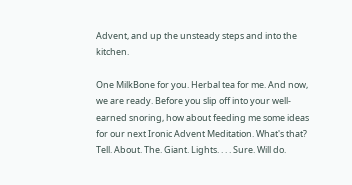Advent, and up the unsteady steps and into the kitchen.

One MilkBone for you. Herbal tea for me. And now, we are ready. Before you slip off into your well-earned snoring, how about feeding me some ideas for our next Ironic Advent Meditation. What's that? Tell. About. The. Giant. Lights. . . . Sure. Will do.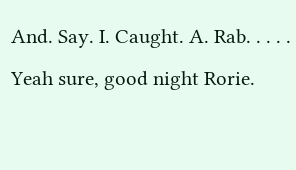And. Say. I. Caught. A. Rab. . . . . Yeah sure, good night Rorie.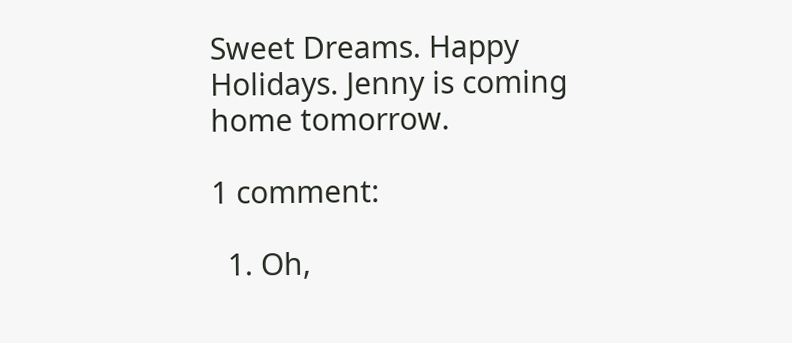Sweet Dreams. Happy Holidays. Jenny is coming home tomorrow.

1 comment:

  1. Oh,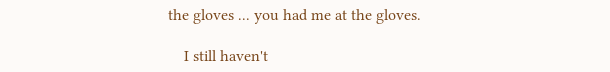the gloves ... you had me at the gloves.

    I still haven't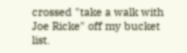crossed "take a walk with Joe Ricke" off my bucket list.